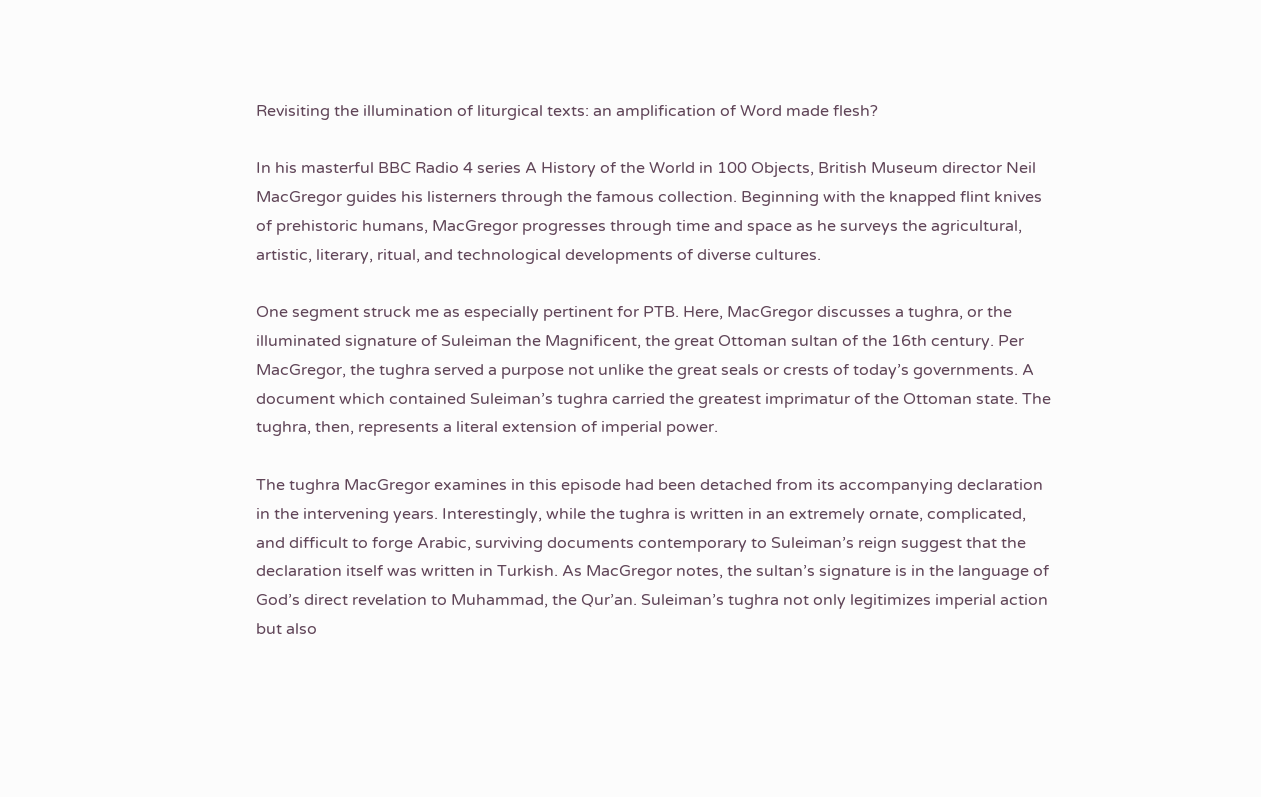Revisiting the illumination of liturgical texts: an amplification of Word made flesh?

In his masterful BBC Radio 4 series A History of the World in 100 Objects, British Museum director Neil MacGregor guides his listerners through the famous collection. Beginning with the knapped flint knives of prehistoric humans, MacGregor progresses through time and space as he surveys the agricultural, artistic, literary, ritual, and technological developments of diverse cultures.

One segment struck me as especially pertinent for PTB. Here, MacGregor discusses a tughra, or the illuminated signature of Suleiman the Magnificent, the great Ottoman sultan of the 16th century. Per MacGregor, the tughra served a purpose not unlike the great seals or crests of today’s governments. A document which contained Suleiman’s tughra carried the greatest imprimatur of the Ottoman state. The tughra, then, represents a literal extension of imperial power.

The tughra MacGregor examines in this episode had been detached from its accompanying declaration in the intervening years. Interestingly, while the tughra is written in an extremely ornate, complicated, and difficult to forge Arabic, surviving documents contemporary to Suleiman’s reign suggest that the declaration itself was written in Turkish. As MacGregor notes, the sultan’s signature is in the language of God’s direct revelation to Muhammad, the Qur’an. Suleiman’s tughra not only legitimizes imperial action but also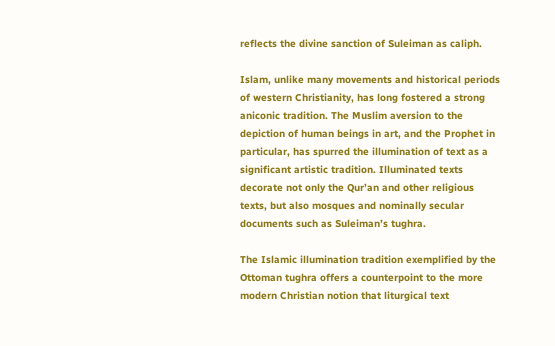reflects the divine sanction of Suleiman as caliph.

Islam, unlike many movements and historical periods of western Christianity, has long fostered a strong aniconic tradition. The Muslim aversion to the depiction of human beings in art, and the Prophet in particular, has spurred the illumination of text as a significant artistic tradition. Illuminated texts decorate not only the Qur’an and other religious texts, but also mosques and nominally secular documents such as Suleiman’s tughra.

The Islamic illumination tradition exemplified by the Ottoman tughra offers a counterpoint to the more modern Christian notion that liturgical text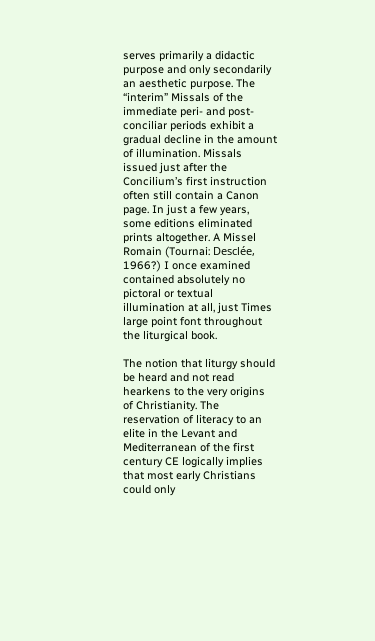serves primarily a didactic purpose and only secondarily an aesthetic purpose. The “interim” Missals of the immediate peri- and post-conciliar periods exhibit a gradual decline in the amount of illumination. Missals issued just after the Concilium’s first instruction often still contain a Canon page. In just a few years, some editions eliminated prints altogether. A Missel Romain (Tournai: Desclée, 1966?) I once examined contained absolutely no pictoral or textual illumination at all, just Times large point font throughout the liturgical book.

The notion that liturgy should be heard and not read hearkens to the very origins of Christianity. The reservation of literacy to an elite in the Levant and Mediterranean of the first century CE logically implies that most early Christians could only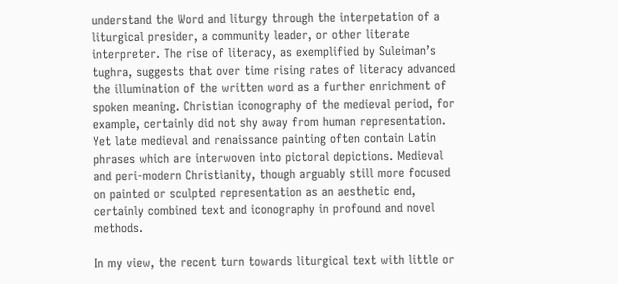understand the Word and liturgy through the interpetation of a liturgical presider, a community leader, or other literate interpreter. The rise of literacy, as exemplified by Suleiman’s tughra, suggests that over time rising rates of literacy advanced the illumination of the written word as a further enrichment of spoken meaning. Christian iconography of the medieval period, for example, certainly did not shy away from human representation. Yet late medieval and renaissance painting often contain Latin phrases which are interwoven into pictoral depictions. Medieval and peri-modern Christianity, though arguably still more focused on painted or sculpted representation as an aesthetic end, certainly combined text and iconography in profound and novel methods.

In my view, the recent turn towards liturgical text with little or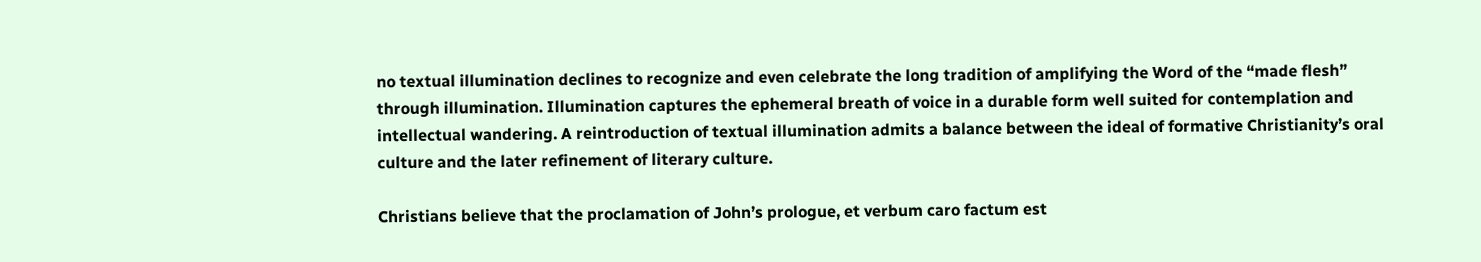no textual illumination declines to recognize and even celebrate the long tradition of amplifying the Word of the “made flesh” through illumination. Illumination captures the ephemeral breath of voice in a durable form well suited for contemplation and intellectual wandering. A reintroduction of textual illumination admits a balance between the ideal of formative Christianity’s oral culture and the later refinement of literary culture.

Christians believe that the proclamation of John’s prologue, et verbum caro factum est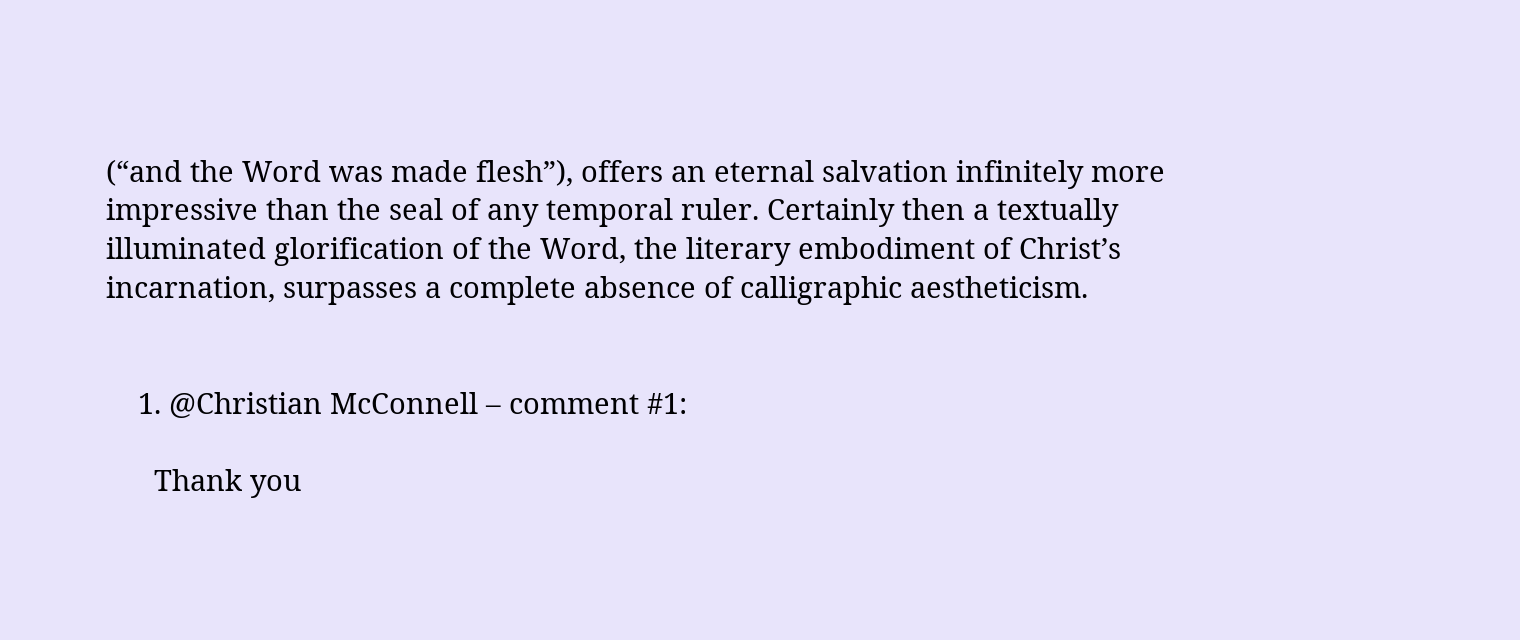(“and the Word was made flesh”), offers an eternal salvation infinitely more impressive than the seal of any temporal ruler. Certainly then a textually illuminated glorification of the Word, the literary embodiment of Christ’s incarnation, surpasses a complete absence of calligraphic aestheticism.


    1. @Christian McConnell – comment #1:

      Thank you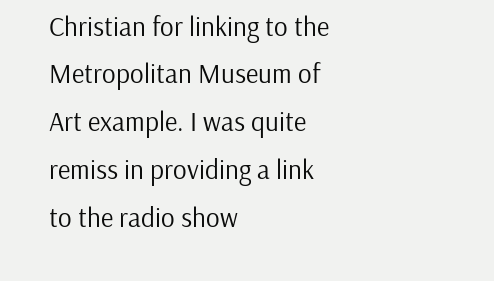Christian for linking to the Metropolitan Museum of Art example. I was quite remiss in providing a link to the radio show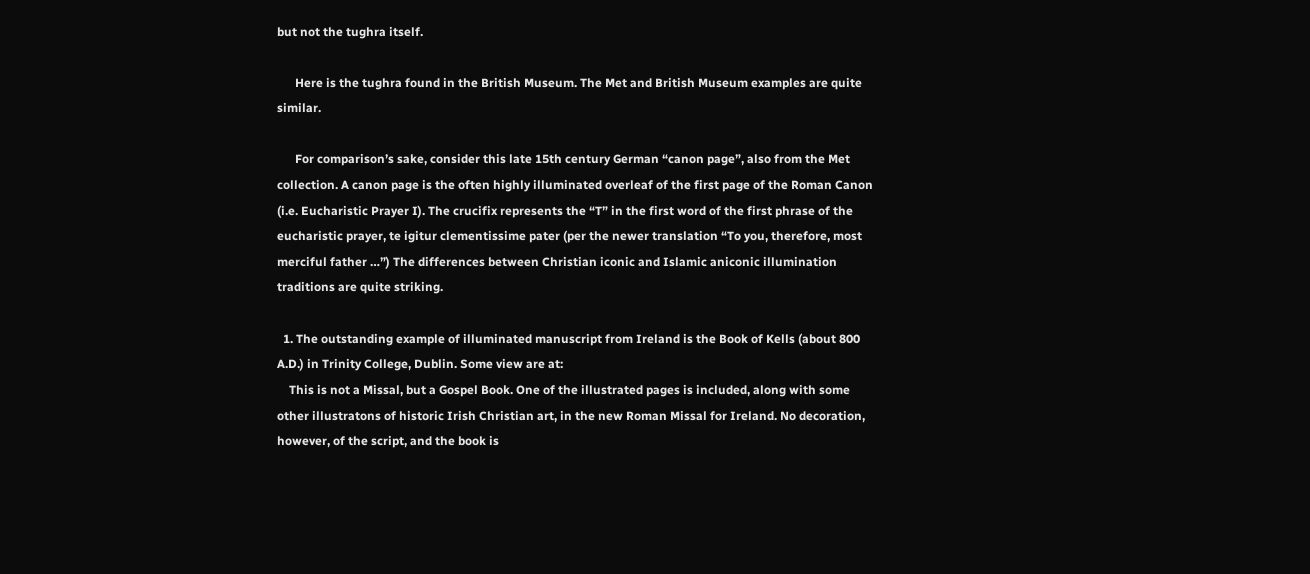but not the tughra itself.

      Here is the tughra found in the British Museum. The Met and British Museum examples are quite similar.

      For comparison’s sake, consider this late 15th century German “canon page”, also from the Met collection. A canon page is the often highly illuminated overleaf of the first page of the Roman Canon (i.e. Eucharistic Prayer I). The crucifix represents the “T” in the first word of the first phrase of the eucharistic prayer, te igitur clementissime pater (per the newer translation “To you, therefore, most merciful father …”) The differences between Christian iconic and Islamic aniconic illumination traditions are quite striking.

  1. The outstanding example of illuminated manuscript from Ireland is the Book of Kells (about 800 A.D.) in Trinity College, Dublin. Some view are at:
    This is not a Missal, but a Gospel Book. One of the illustrated pages is included, along with some other illustratons of historic Irish Christian art, in the new Roman Missal for Ireland. No decoration, however, of the script, and the book is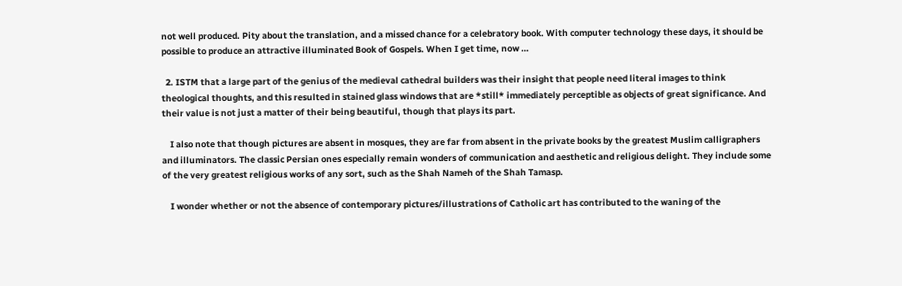not well produced. Pity about the translation, and a missed chance for a celebratory book. With computer technology these days, it should be possible to produce an attractive illuminated Book of Gospels. When I get time, now …

  2. ISTM that a large part of the genius of the medieval cathedral builders was their insight that people need literal images to think theological thoughts, and this resulted in stained glass windows that are *still* immediately perceptible as objects of great significance. And their value is not just a matter of their being beautiful, though that plays its part.

    I also note that though pictures are absent in mosques, they are far from absent in the private books by the greatest Muslim calligraphers and illuminators. The classic Persian ones especially remain wonders of communication and aesthetic and religious delight. They include some of the very greatest religious works of any sort, such as the Shah Nameh of the Shah Tamasp.

    I wonder whether or not the absence of contemporary pictures/illustrations of Catholic art has contributed to the waning of the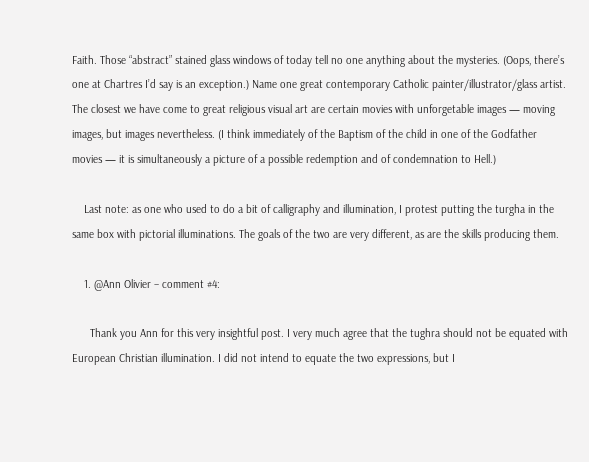Faith. Those “abstract” stained glass windows of today tell no one anything about the mysteries. (Oops, there’s one at Chartres I’d say is an exception.) Name one great contemporary Catholic painter/illustrator/glass artist. The closest we have come to great religious visual art are certain movies with unforgetable images — moving images, but images nevertheless. (I think immediately of the Baptism of the child in one of the Godfather movies — it is simultaneously a picture of a possible redemption and of condemnation to Hell.)

    Last note: as one who used to do a bit of calligraphy and illumination, I protest putting the turgha in the same box with pictorial illuminations. The goals of the two are very different, as are the skills producing them.

    1. @Ann Olivier – comment #4:

      Thank you Ann for this very insightful post. I very much agree that the tughra should not be equated with European Christian illumination. I did not intend to equate the two expressions, but I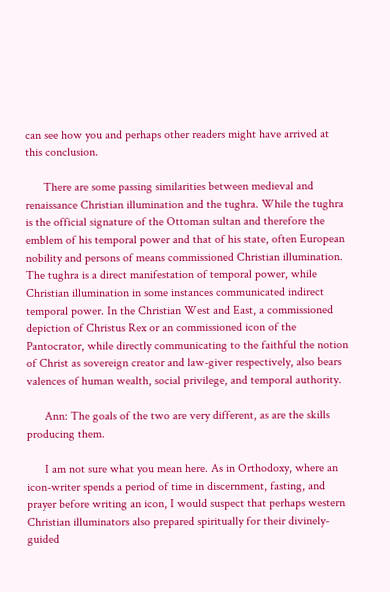can see how you and perhaps other readers might have arrived at this conclusion.

      There are some passing similarities between medieval and renaissance Christian illumination and the tughra. While the tughra is the official signature of the Ottoman sultan and therefore the emblem of his temporal power and that of his state, often European nobility and persons of means commissioned Christian illumination. The tughra is a direct manifestation of temporal power, while Christian illumination in some instances communicated indirect temporal power. In the Christian West and East, a commissioned depiction of Christus Rex or an commissioned icon of the Pantocrator, while directly communicating to the faithful the notion of Christ as sovereign creator and law-giver respectively, also bears valences of human wealth, social privilege, and temporal authority.

      Ann: The goals of the two are very different, as are the skills producing them.

      I am not sure what you mean here. As in Orthodoxy, where an icon-writer spends a period of time in discernment, fasting, and prayer before writing an icon, I would suspect that perhaps western Christian illuminators also prepared spiritually for their divinely-guided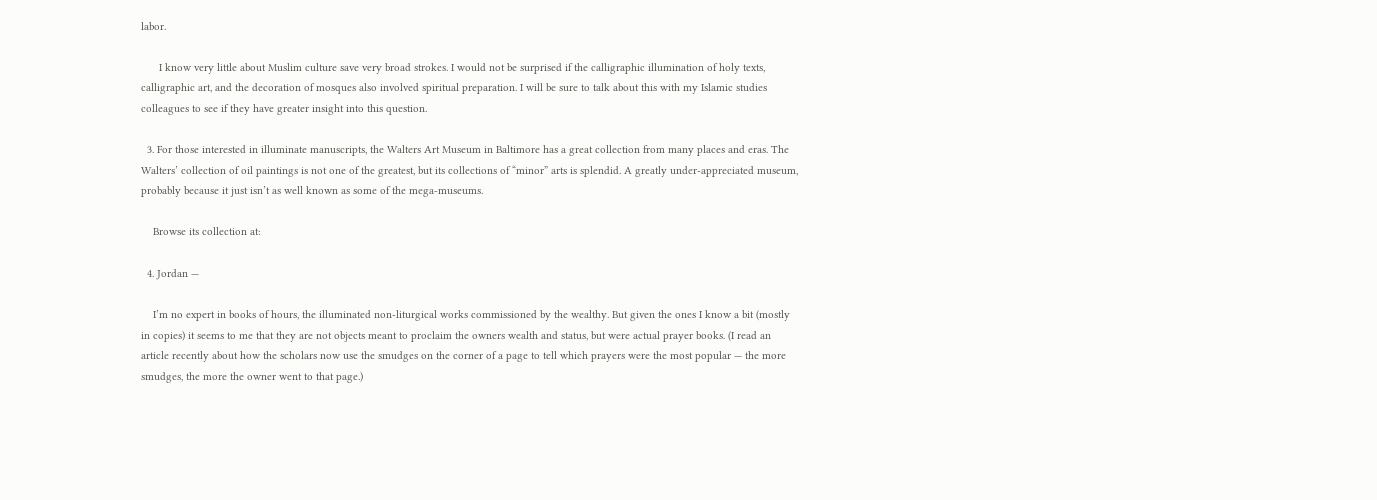labor.

      I know very little about Muslim culture save very broad strokes. I would not be surprised if the calligraphic illumination of holy texts, calligraphic art, and the decoration of mosques also involved spiritual preparation. I will be sure to talk about this with my Islamic studies colleagues to see if they have greater insight into this question.

  3. For those interested in illuminate manuscripts, the Walters Art Museum in Baltimore has a great collection from many places and eras. The Walters’ collection of oil paintings is not one of the greatest, but its collections of “minor” arts is splendid. A greatly under-appreciated museum, probably because it just isn’t as well known as some of the mega-museums.

    Browse its collection at:

  4. Jordan —

    I’m no expert in books of hours, the illuminated non-liturgical works commissioned by the wealthy. But given the ones I know a bit (mostly in copies) it seems to me that they are not objects meant to proclaim the owners wealth and status, but were actual prayer books. (I read an article recently about how the scholars now use the smudges on the corner of a page to tell which prayers were the most popular — the more smudges, the more the owner went to that page.)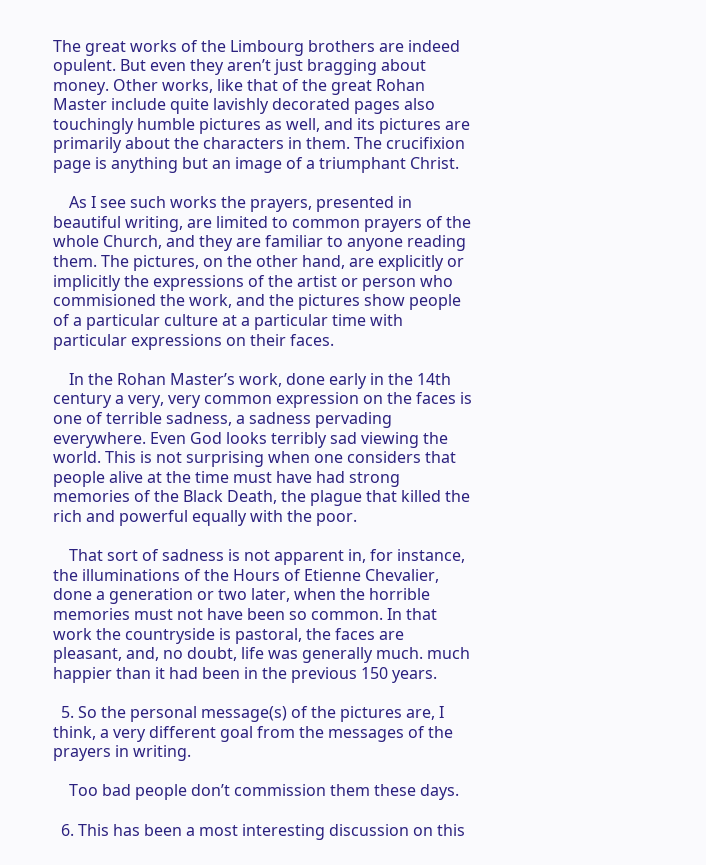The great works of the Limbourg brothers are indeed opulent. But even they aren’t just bragging about money. Other works, like that of the great Rohan Master include quite lavishly decorated pages also touchingly humble pictures as well, and its pictures are primarily about the characters in them. The crucifixion page is anything but an image of a triumphant Christ.

    As I see such works the prayers, presented in beautiful writing, are limited to common prayers of the whole Church, and they are familiar to anyone reading them. The pictures, on the other hand, are explicitly or implicitly the expressions of the artist or person who commisioned the work, and the pictures show people of a particular culture at a particular time with particular expressions on their faces.

    In the Rohan Master’s work, done early in the 14th century a very, very common expression on the faces is one of terrible sadness, a sadness pervading everywhere. Even God looks terribly sad viewing the world. This is not surprising when one considers that people alive at the time must have had strong memories of the Black Death, the plague that killed the rich and powerful equally with the poor.

    That sort of sadness is not apparent in, for instance, the illuminations of the Hours of Etienne Chevalier, done a generation or two later, when the horrible memories must not have been so common. In that work the countryside is pastoral, the faces are pleasant, and, no doubt, life was generally much. much happier than it had been in the previous 150 years.

  5. So the personal message(s) of the pictures are, I think, a very different goal from the messages of the prayers in writing.

    Too bad people don’t commission them these days.

  6. This has been a most interesting discussion on this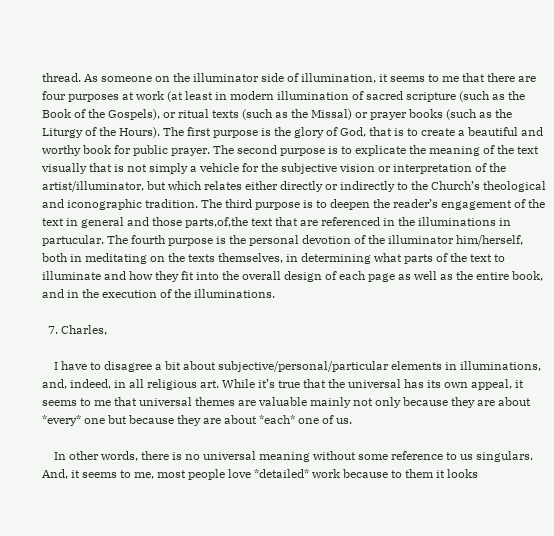thread. As someone on the illuminator side of illumination, it seems to me that there are four purposes at work (at least in modern illumination of sacred scripture (such as the Book of the Gospels), or ritual texts (such as the Missal) or prayer books (such as the Liturgy of the Hours). The first purpose is the glory of God, that is to create a beautiful and worthy book for public prayer. The second purpose is to explicate the meaning of the text visually that is not simply a vehicle for the subjective vision or interpretation of the artist/illuminator, but which relates either directly or indirectly to the Church’s theological and iconographic tradition. The third purpose is to deepen the reader’s engagement of the text in general and those parts,of,the text that are referenced in the illuminations in partucular. The fourth purpose is the personal devotion of the illuminator him/herself, both in meditating on the texts themselves, in determining what parts of the text to illuminate and how they fit into the overall design of each page as well as the entire book, and in the execution of the illuminations.

  7. Charles,

    I have to disagree a bit about subjective/personal/particular elements in illuminations, and, indeed, in all religious art. While it’s true that the universal has its own appeal, it seems to me that universal themes are valuable mainly not only because they are about *every* one but because they are about *each* one of us.

    In other words, there is no universal meaning without some reference to us singulars. And, it seems to me, most people love *detailed* work because to them it looks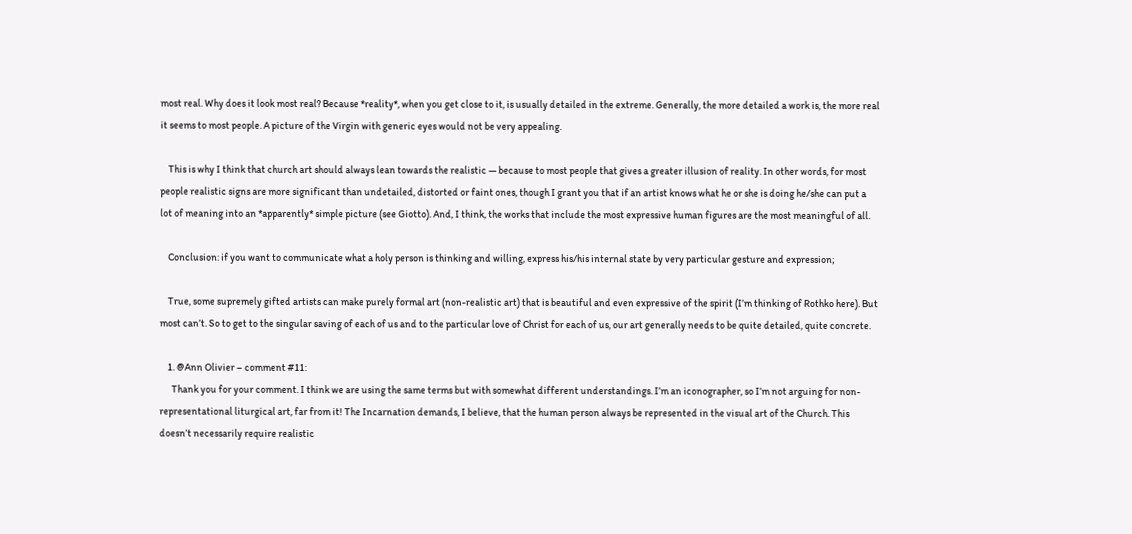most real. Why does it look most real? Because *reality*, when you get close to it, is usually detailed in the extreme. Generally, the more detailed a work is, the more real it seems to most people. A picture of the Virgin with generic eyes would not be very appealing.

    This is why I think that church art should always lean towards the realistic — because to most people that gives a greater illusion of reality. In other words, for most people realistic signs are more significant than undetailed, distorted or faint ones, though I grant you that if an artist knows what he or she is doing he/she can put a lot of meaning into an *apparently* simple picture (see Giotto). And, I think, the works that include the most expressive human figures are the most meaningful of all.

    Conclusion: if you want to communicate what a holy person is thinking and willing, express his/his internal state by very particular gesture and expression;

    True, some supremely gifted artists can make purely formal art (non-realistic art) that is beautiful and even expressive of the spirit (I’m thinking of Rothko here). But most can’t. So to get to the singular saving of each of us and to the particular love of Christ for each of us, our art generally needs to be quite detailed, quite concrete.

    1. @Ann Olivier – comment #11:
      Thank you for your comment. I think we are using the same terms but with somewhat different understandings. I’m an iconographer, so I’m not arguing for non-representational liturgical art, far from it! The Incarnation demands, I believe, that the human person always be represented in the visual art of the Church. This doesn’t necessarily require realistic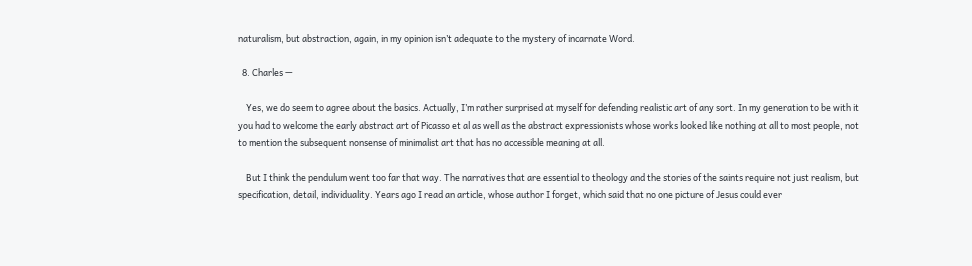naturalism, but abstraction, again, in my opinion isn’t adequate to the mystery of incarnate Word.

  8. Charles —

    Yes, we do seem to agree about the basics. Actually, I’m rather surprised at myself for defending realistic art of any sort. In my generation to be with it you had to welcome the early abstract art of Picasso et al as well as the abstract expressionists whose works looked like nothing at all to most people, not to mention the subsequent nonsense of minimalist art that has no accessible meaning at all.

    But I think the pendulum went too far that way. The narratives that are essential to theology and the stories of the saints require not just realism, but specification, detail, individuality. Years ago I read an article, whose author I forget, which said that no one picture of Jesus could ever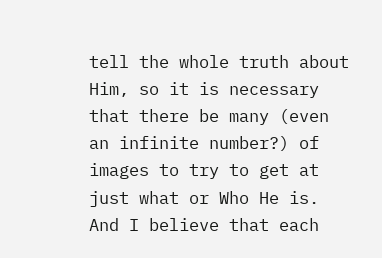tell the whole truth about Him, so it is necessary that there be many (even an infinite number?) of images to try to get at just what or Who He is. And I believe that each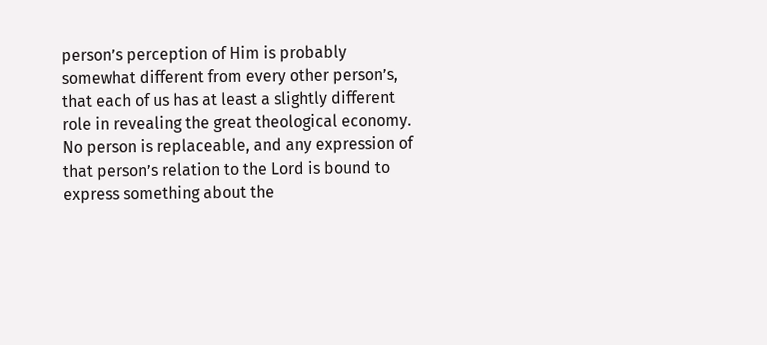person’s perception of Him is probably somewhat different from every other person’s, that each of us has at least a slightly different role in revealing the great theological economy. No person is replaceable, and any expression of that person’s relation to the Lord is bound to express something about the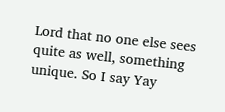Lord that no one else sees quite as well, something unique. So I say Yay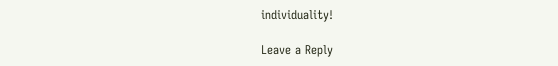individuality!

Leave a Reply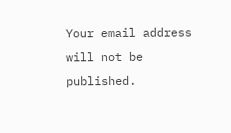Your email address will not be published.